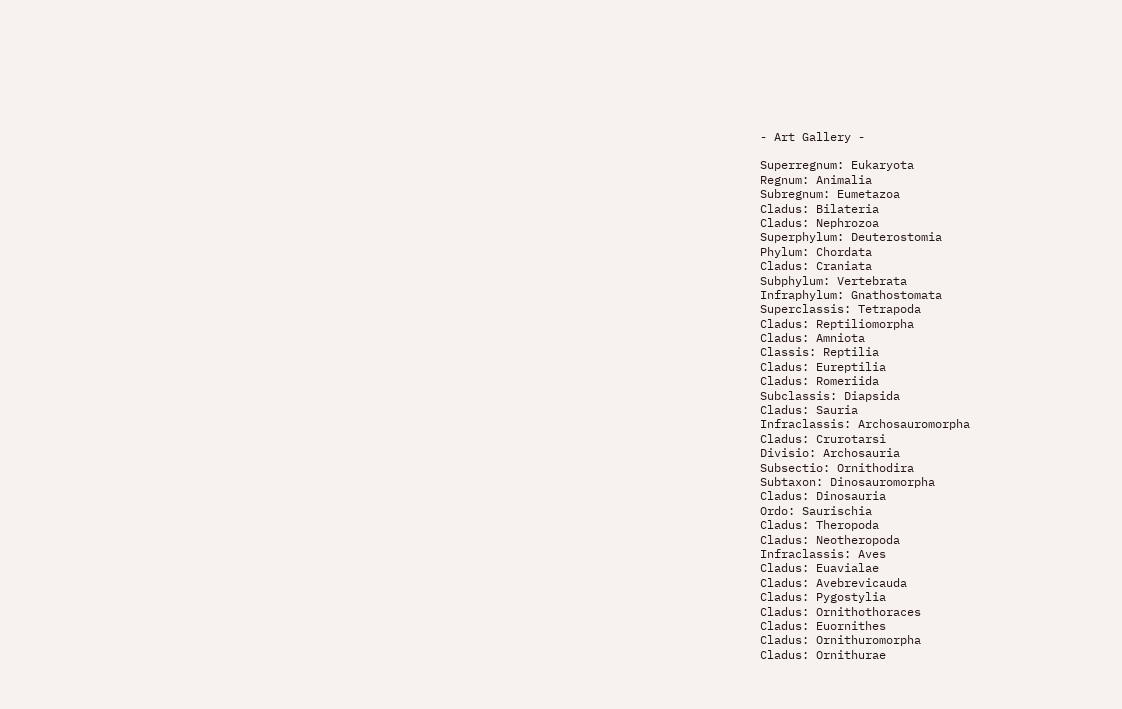- Art Gallery -

Superregnum: Eukaryota
Regnum: Animalia
Subregnum: Eumetazoa
Cladus: Bilateria
Cladus: Nephrozoa
Superphylum: Deuterostomia
Phylum: Chordata
Cladus: Craniata
Subphylum: Vertebrata
Infraphylum: Gnathostomata
Superclassis: Tetrapoda
Cladus: Reptiliomorpha
Cladus: Amniota
Classis: Reptilia
Cladus: Eureptilia
Cladus: Romeriida
Subclassis: Diapsida
Cladus: Sauria
Infraclassis: Archosauromorpha
Cladus: Crurotarsi
Divisio: Archosauria
Subsectio: Ornithodira
Subtaxon: Dinosauromorpha
Cladus: Dinosauria
Ordo: Saurischia
Cladus: Theropoda
Cladus: Neotheropoda
Infraclassis: Aves
Cladus: Euavialae
Cladus: Avebrevicauda
Cladus: Pygostylia
Cladus: Ornithothoraces
Cladus: Euornithes
Cladus: Ornithuromorpha
Cladus: Ornithurae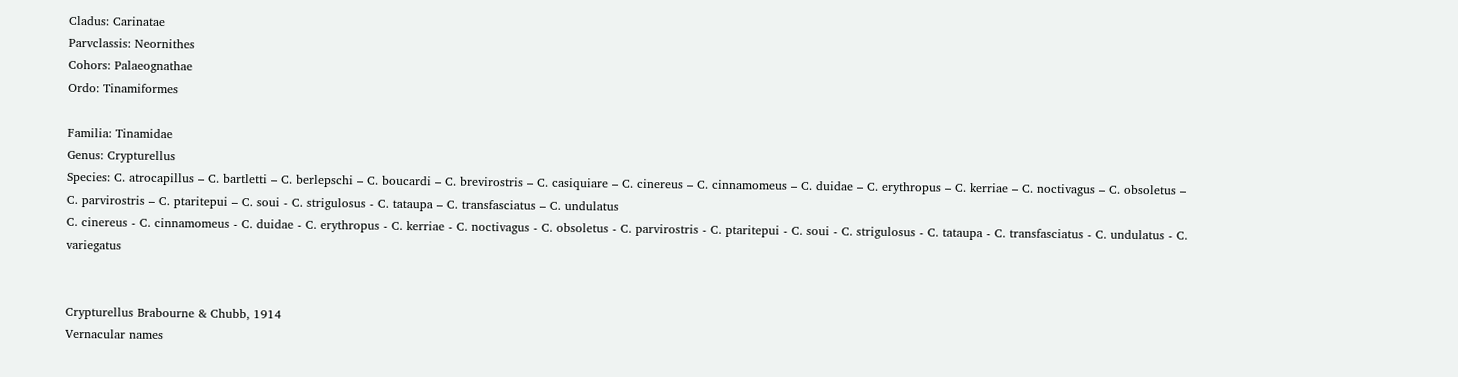Cladus: Carinatae
Parvclassis: Neornithes
Cohors: Palaeognathae
Ordo: Tinamiformes

Familia: Tinamidae
Genus: Crypturellus
Species: C. atrocapillus – C. bartletti – C. berlepschi – C. boucardi – C. brevirostris – C. casiquiare – C. cinereus – C. cinnamomeus – C. duidae – C. erythropus – C. kerriae – C. noctivagus – C. obsoletus – C. parvirostris – C. ptaritepui – C. soui - C. strigulosus - C. tataupa – C. transfasciatus – C. undulatus
C. cinereus - C. cinnamomeus - C. duidae - C. erythropus - C. kerriae - C. noctivagus - C. obsoletus - C. parvirostris - C. ptaritepui - C. soui - C. strigulosus - C. tataupa - C. transfasciatus - C. undulatus - C. variegatus


Crypturellus Brabourne & Chubb, 1914
Vernacular names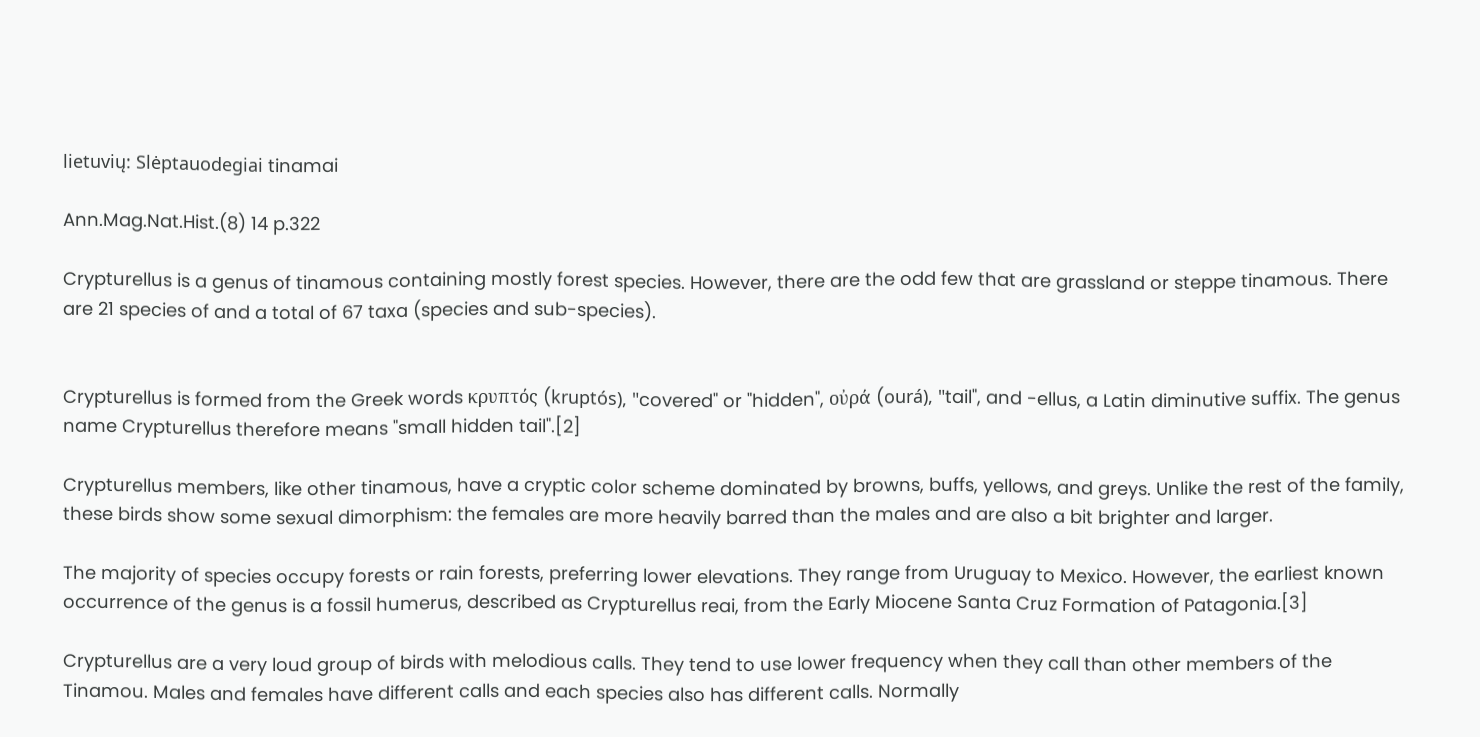lietuvių: Slėptauodegiai tinamai

Ann.Mag.Nat.Hist.(8) 14 p.322

Crypturellus is a genus of tinamous containing mostly forest species. However, there are the odd few that are grassland or steppe tinamous. There are 21 species of and a total of 67 taxa (species and sub-species).


Crypturellus is formed from the Greek words κρυπτός (kruptós), "covered" or "hidden", οὐρά (ourá), "tail", and -ellus, a Latin diminutive suffix. The genus name Crypturellus therefore means "small hidden tail".[2]

Crypturellus members, like other tinamous, have a cryptic color scheme dominated by browns, buffs, yellows, and greys. Unlike the rest of the family, these birds show some sexual dimorphism: the females are more heavily barred than the males and are also a bit brighter and larger.

The majority of species occupy forests or rain forests, preferring lower elevations. They range from Uruguay to Mexico. However, the earliest known occurrence of the genus is a fossil humerus, described as Crypturellus reai, from the Early Miocene Santa Cruz Formation of Patagonia.[3]

Crypturellus are a very loud group of birds with melodious calls. They tend to use lower frequency when they call than other members of the Tinamou. Males and females have different calls and each species also has different calls. Normally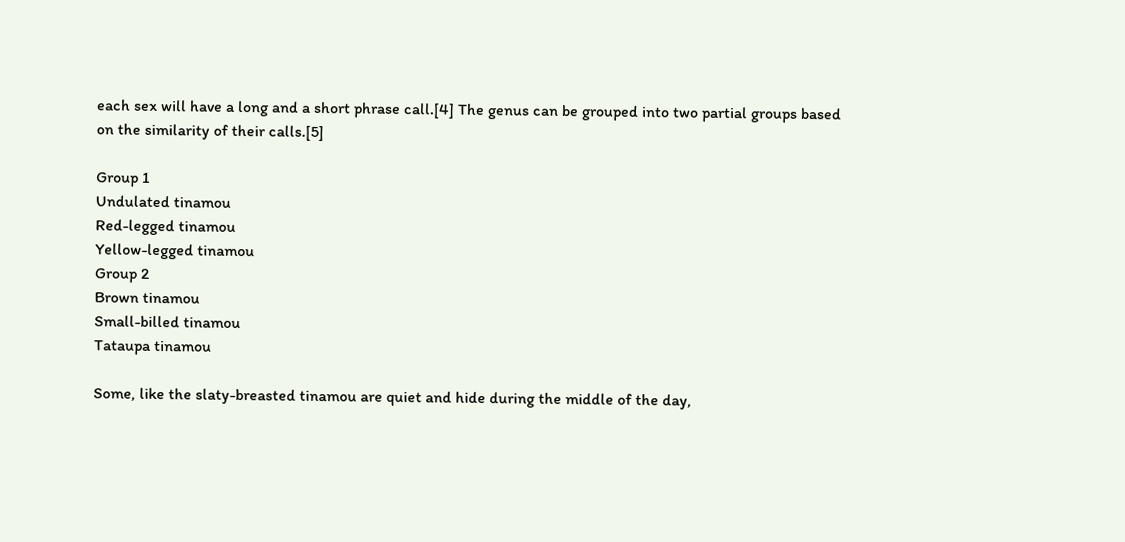each sex will have a long and a short phrase call.[4] The genus can be grouped into two partial groups based on the similarity of their calls.[5]

Group 1
Undulated tinamou
Red-legged tinamou
Yellow-legged tinamou
Group 2
Brown tinamou
Small-billed tinamou
Tataupa tinamou

Some, like the slaty-breasted tinamou are quiet and hide during the middle of the day,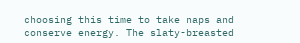choosing this time to take naps and conserve energy. The slaty-breasted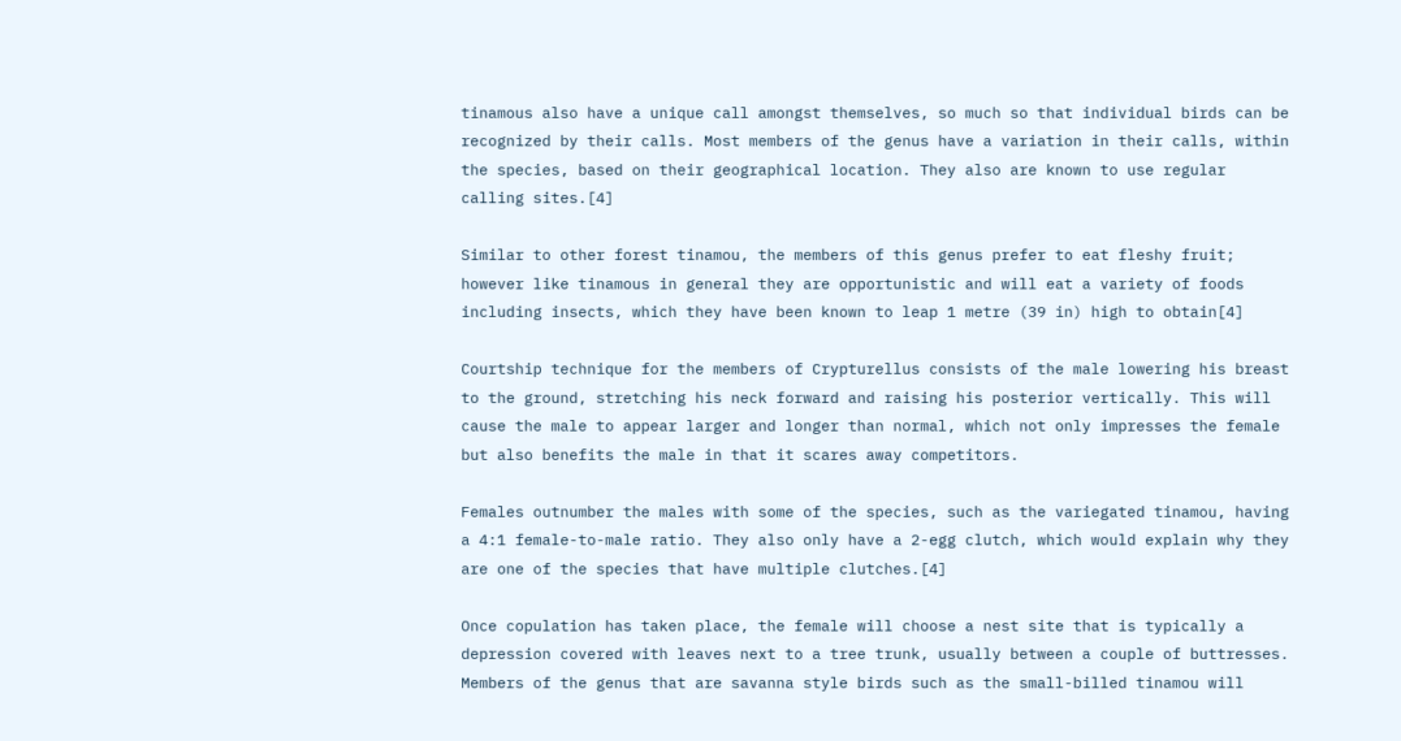tinamous also have a unique call amongst themselves, so much so that individual birds can be recognized by their calls. Most members of the genus have a variation in their calls, within the species, based on their geographical location. They also are known to use regular calling sites.[4]

Similar to other forest tinamou, the members of this genus prefer to eat fleshy fruit; however like tinamous in general they are opportunistic and will eat a variety of foods including insects, which they have been known to leap 1 metre (39 in) high to obtain[4]

Courtship technique for the members of Crypturellus consists of the male lowering his breast to the ground, stretching his neck forward and raising his posterior vertically. This will cause the male to appear larger and longer than normal, which not only impresses the female but also benefits the male in that it scares away competitors.

Females outnumber the males with some of the species, such as the variegated tinamou, having a 4:1 female-to-male ratio. They also only have a 2-egg clutch, which would explain why they are one of the species that have multiple clutches.[4]

Once copulation has taken place, the female will choose a nest site that is typically a depression covered with leaves next to a tree trunk, usually between a couple of buttresses. Members of the genus that are savanna style birds such as the small-billed tinamou will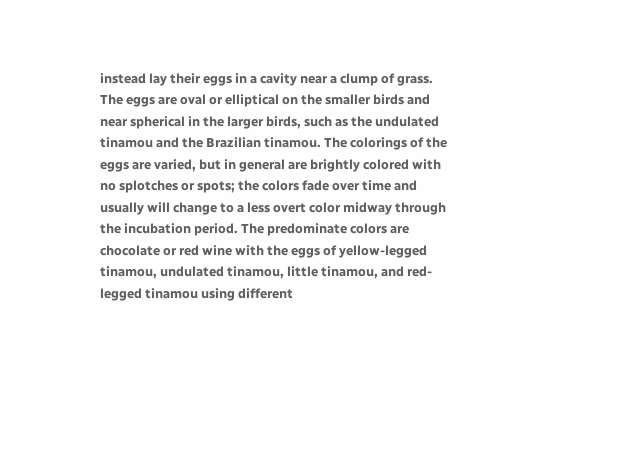instead lay their eggs in a cavity near a clump of grass. The eggs are oval or elliptical on the smaller birds and near spherical in the larger birds, such as the undulated tinamou and the Brazilian tinamou. The colorings of the eggs are varied, but in general are brightly colored with no splotches or spots; the colors fade over time and usually will change to a less overt color midway through the incubation period. The predominate colors are chocolate or red wine with the eggs of yellow-legged tinamou, undulated tinamou, little tinamou, and red-legged tinamou using different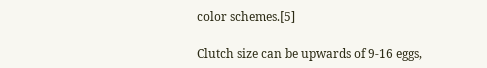color schemes.[5]

Clutch size can be upwards of 9-16 eggs,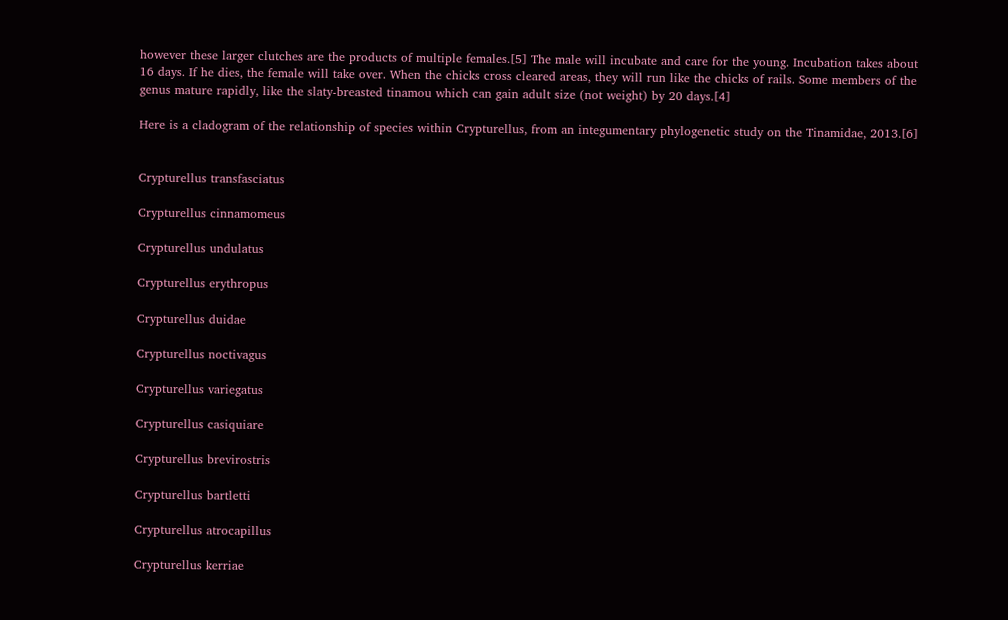however these larger clutches are the products of multiple females.[5] The male will incubate and care for the young. Incubation takes about 16 days. If he dies, the female will take over. When the chicks cross cleared areas, they will run like the chicks of rails. Some members of the genus mature rapidly, like the slaty-breasted tinamou which can gain adult size (not weight) by 20 days.[4]

Here is a cladogram of the relationship of species within Crypturellus, from an integumentary phylogenetic study on the Tinamidae, 2013.[6]


Crypturellus transfasciatus

Crypturellus cinnamomeus

Crypturellus undulatus

Crypturellus erythropus

Crypturellus duidae

Crypturellus noctivagus

Crypturellus variegatus

Crypturellus casiquiare

Crypturellus brevirostris

Crypturellus bartletti

Crypturellus atrocapillus

Crypturellus kerriae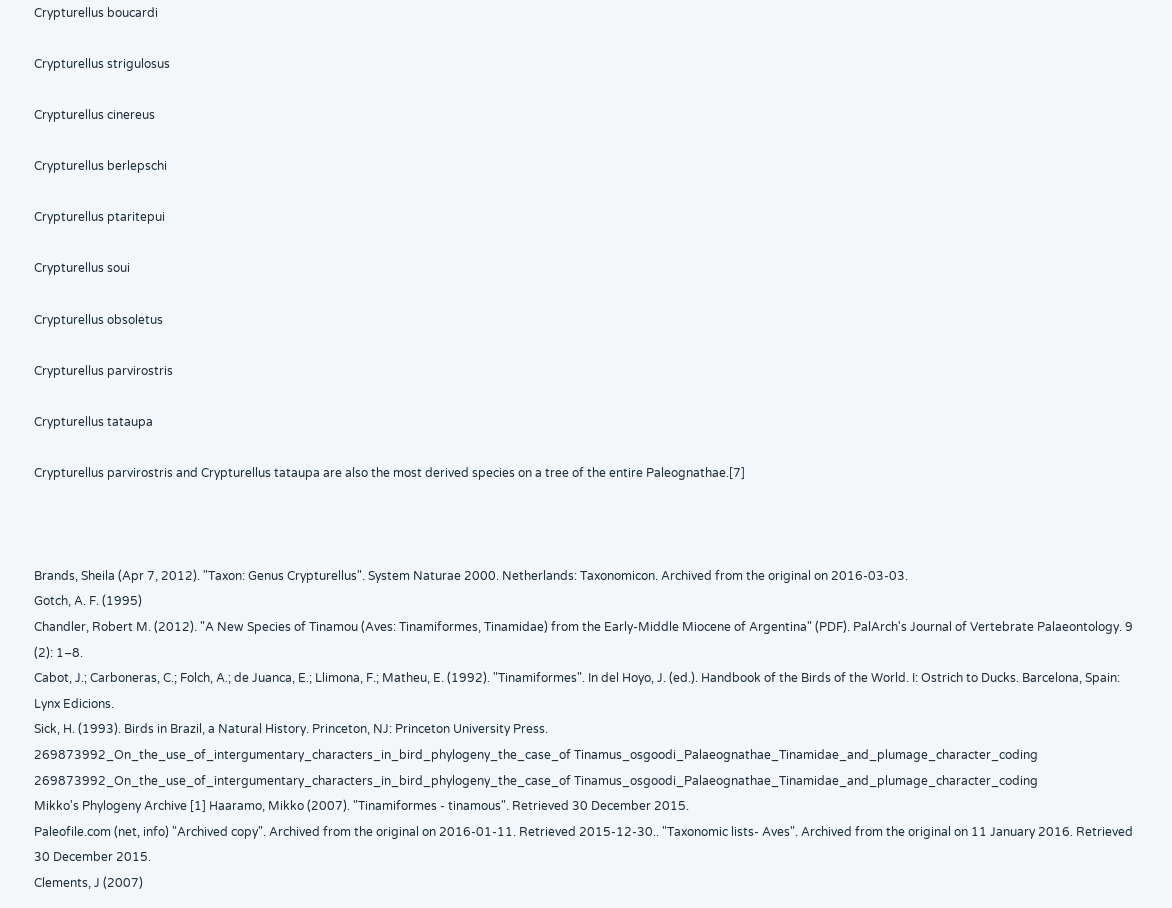Crypturellus boucardi

Crypturellus strigulosus

Crypturellus cinereus

Crypturellus berlepschi

Crypturellus ptaritepui

Crypturellus soui

Crypturellus obsoletus

Crypturellus parvirostris

Crypturellus tataupa

Crypturellus parvirostris and Crypturellus tataupa are also the most derived species on a tree of the entire Paleognathae.[7]



Brands, Sheila (Apr 7, 2012). "Taxon: Genus Crypturellus". System Naturae 2000. Netherlands: Taxonomicon. Archived from the original on 2016-03-03.
Gotch, A. F. (1995)
Chandler, Robert M. (2012). "A New Species of Tinamou (Aves: Tinamiformes, Tinamidae) from the Early-Middle Miocene of Argentina" (PDF). PalArch's Journal of Vertebrate Palaeontology. 9 (2): 1–8.
Cabot, J.; Carboneras, C.; Folch, A.; de Juanca, E.; Llimona, F.; Matheu, E. (1992). "Tinamiformes". In del Hoyo, J. (ed.). Handbook of the Birds of the World. I: Ostrich to Ducks. Barcelona, Spain: Lynx Edicions.
Sick, H. (1993). Birds in Brazil, a Natural History. Princeton, NJ: Princeton University Press.
269873992_On_the_use_of_intergumentary_characters_in_bird_phylogeny_the_case_of Tinamus_osgoodi_Palaeognathae_Tinamidae_and_plumage_character_coding
269873992_On_the_use_of_intergumentary_characters_in_bird_phylogeny_the_case_of Tinamus_osgoodi_Palaeognathae_Tinamidae_and_plumage_character_coding
Mikko's Phylogeny Archive [1] Haaramo, Mikko (2007). "Tinamiformes - tinamous". Retrieved 30 December 2015.
Paleofile.com (net, info) "Archived copy". Archived from the original on 2016-01-11. Retrieved 2015-12-30.. "Taxonomic lists- Aves". Archived from the original on 11 January 2016. Retrieved 30 December 2015.
Clements, J (2007)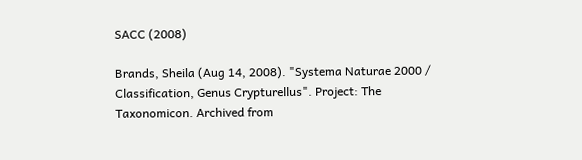SACC (2008)

Brands, Sheila (Aug 14, 2008). "Systema Naturae 2000 / Classification, Genus Crypturellus". Project: The Taxonomicon. Archived from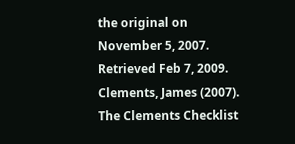the original on November 5, 2007. Retrieved Feb 7, 2009.
Clements, James (2007). The Clements Checklist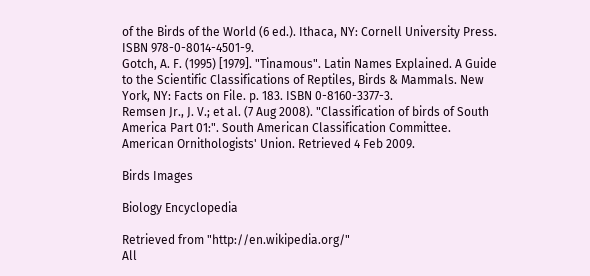of the Birds of the World (6 ed.). Ithaca, NY: Cornell University Press. ISBN 978-0-8014-4501-9.
Gotch, A. F. (1995) [1979]. "Tinamous". Latin Names Explained. A Guide to the Scientific Classifications of Reptiles, Birds & Mammals. New York, NY: Facts on File. p. 183. ISBN 0-8160-3377-3.
Remsen Jr., J. V.; et al. (7 Aug 2008). "Classification of birds of South America Part 01:". South American Classification Committee. American Ornithologists' Union. Retrieved 4 Feb 2009.

Birds Images

Biology Encyclopedia

Retrieved from "http://en.wikipedia.org/"
All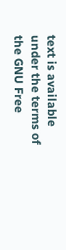text is available under the terms of the GNU Free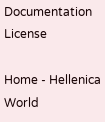Documentation License

Home - Hellenica World